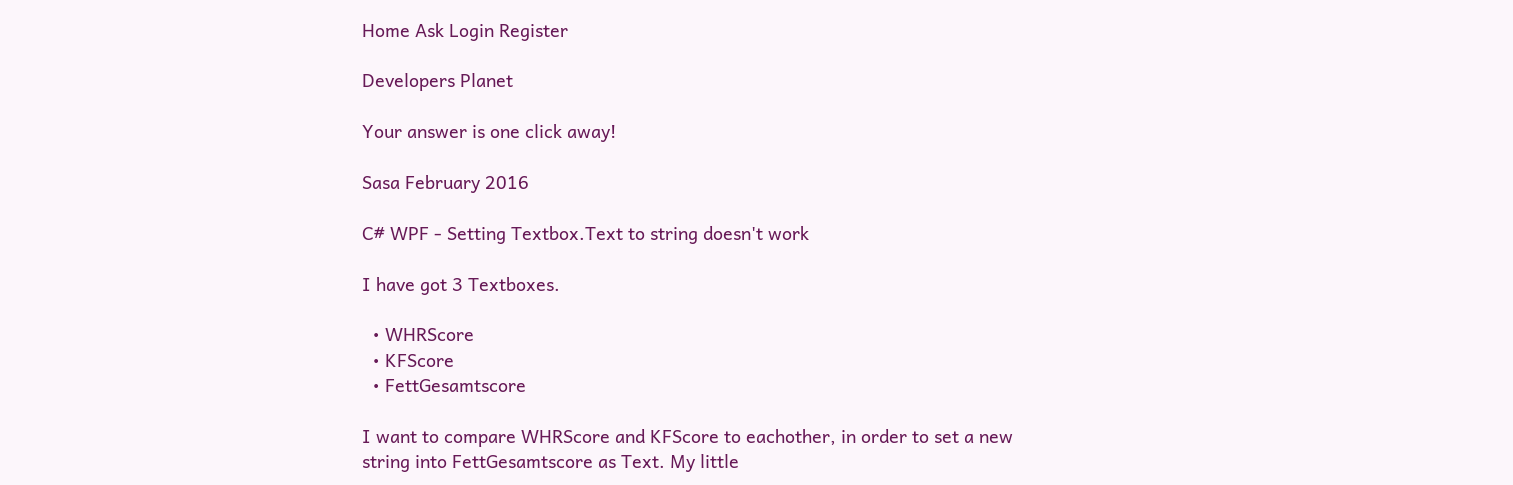Home Ask Login Register

Developers Planet

Your answer is one click away!

Sasa February 2016

C# WPF - Setting Textbox.Text to string doesn't work

I have got 3 Textboxes.

  • WHRScore
  • KFScore
  • FettGesamtscore

I want to compare WHRScore and KFScore to eachother, in order to set a new string into FettGesamtscore as Text. My little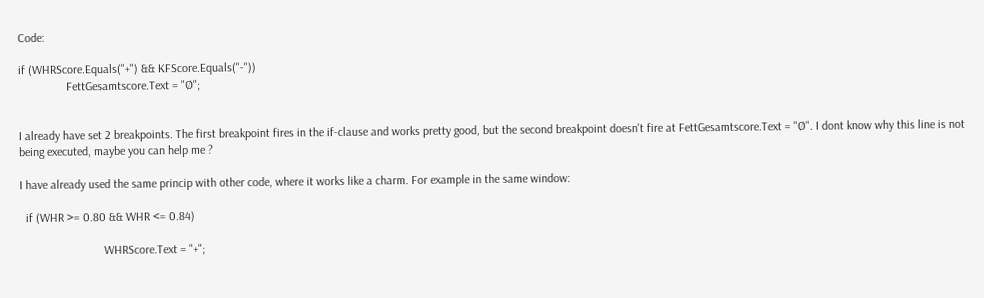Code:

if (WHRScore.Equals("+") && KFScore.Equals("-"))
                FettGesamtscore.Text = "Ø";


I already have set 2 breakpoints. The first breakpoint fires in the if-clause and works pretty good, but the second breakpoint doesn't fire at FettGesamtscore.Text = "Ø". I dont know why this line is not being executed, maybe you can help me ?

I have already used the same princip with other code, where it works like a charm. For example in the same window:

  if (WHR >= 0.80 && WHR <= 0.84)

                            WHRScore.Text = "+";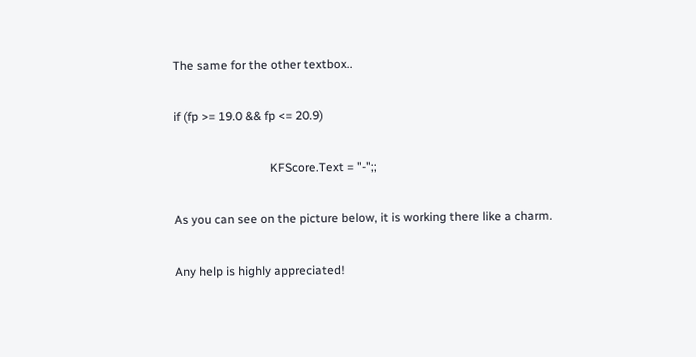The same for the other textbox..

if (fp >= 19.0 && fp <= 20.9)

                                KFScore.Text = "-";;

As you can see on the picture below, it is working there like a charm.

Any help is highly appreciated!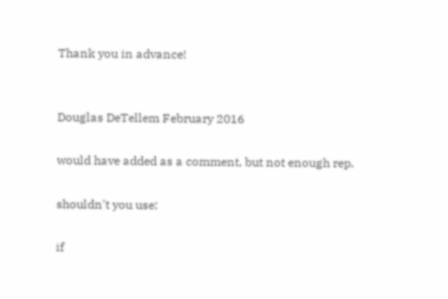Thank you in advance!


Douglas DeTellem February 2016

would have added as a comment, but not enough rep.

shouldn't you use:

if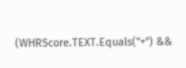(WHRScore.TEXT.Equals("+") &&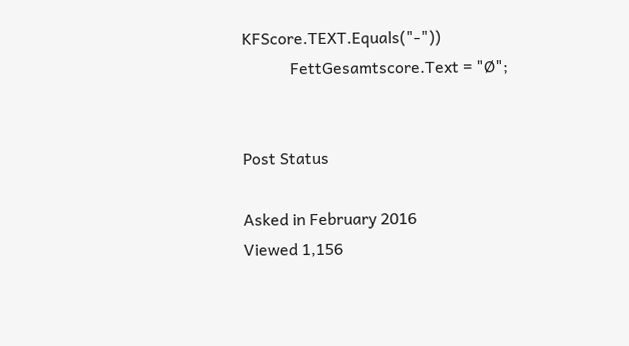KFScore.TEXT.Equals("-"))
            FettGesamtscore.Text = "Ø";


Post Status

Asked in February 2016
Viewed 1,156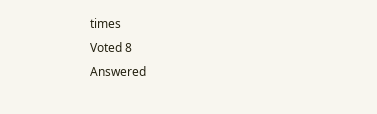times
Voted 8
Answered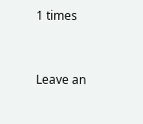1 times


Leave an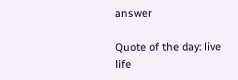answer

Quote of the day: live life